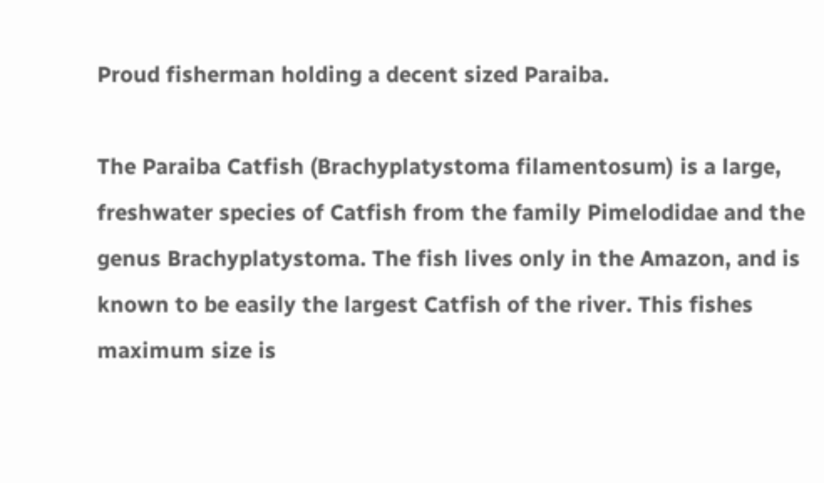Proud fisherman holding a decent sized Paraiba.

The Paraiba Catfish (Brachyplatystoma filamentosum) is a large, freshwater species of Catfish from the family Pimelodidae and the genus Brachyplatystoma. The fish lives only in the Amazon, and is known to be easily the largest Catfish of the river. This fishes maximum size is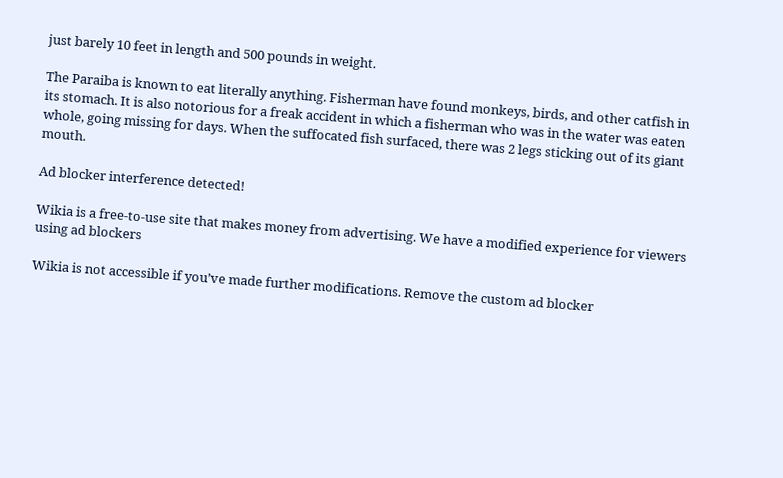just barely 10 feet in length and 500 pounds in weight.

The Paraiba is known to eat literally anything. Fisherman have found monkeys, birds, and other catfish in its stomach. It is also notorious for a freak accident in which a fisherman who was in the water was eaten whole, going missing for days. When the suffocated fish surfaced, there was 2 legs sticking out of its giant mouth.

Ad blocker interference detected!

Wikia is a free-to-use site that makes money from advertising. We have a modified experience for viewers using ad blockers

Wikia is not accessible if you’ve made further modifications. Remove the custom ad blocker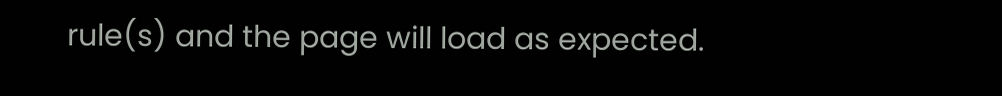rule(s) and the page will load as expected.